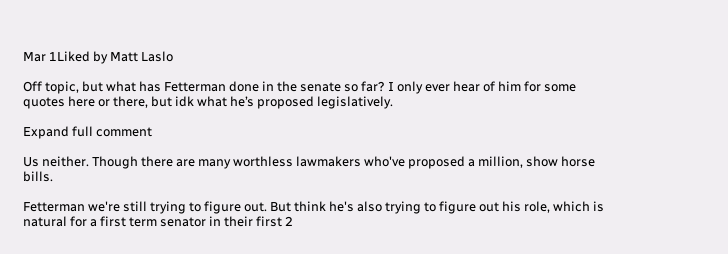Mar 1Liked by Matt Laslo

Off topic, but what has Fetterman done in the senate so far? I only ever hear of him for some quotes here or there, but idk what he’s proposed legislatively.

Expand full comment

Us neither. Though there are many worthless lawmakers who've proposed a million, show horse bills.

Fetterman we're still trying to figure out. But think he's also trying to figure out his role, which is natural for a first term senator in their first 2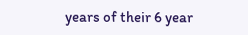years of their 6 year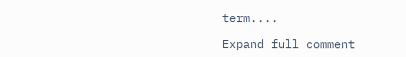term....

Expand full comment